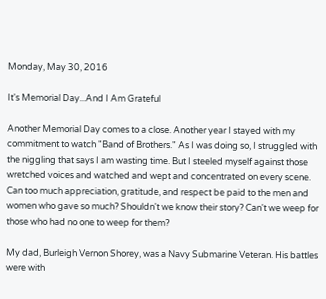Monday, May 30, 2016

It's Memorial Day...And I Am Grateful

Another Memorial Day comes to a close. Another year I stayed with my commitment to watch "Band of Brothers." As I was doing so, I struggled with the niggling that says I am wasting time. But I steeled myself against those wretched voices and watched and wept and concentrated on every scene. Can too much appreciation, gratitude, and respect be paid to the men and women who gave so much? Shouldn't we know their story? Can't we weep for those who had no one to weep for them?

My dad, Burleigh Vernon Shorey, was a Navy Submarine Veteran. His battles were with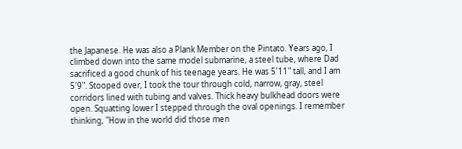the Japanese. He was also a Plank Member on the Pintato. Years ago, I climbed down into the same model submarine, a steel tube, where Dad sacrificed a good chunk of his teenage years. He was 5'11" tall, and I am 5'9". Stooped over, I took the tour through cold, narrow, gray, steel corridors lined with tubing and valves. Thick heavy bulkhead doors were open. Squatting lower I stepped through the oval openings. I remember thinking, "How in the world did those men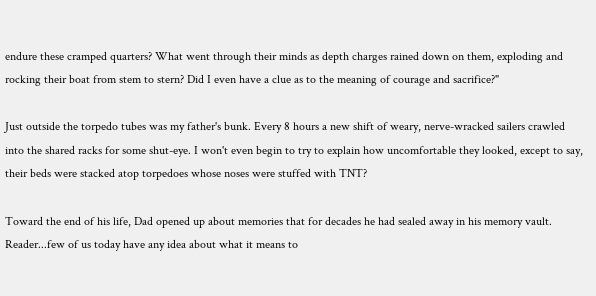endure these cramped quarters? What went through their minds as depth charges rained down on them, exploding and rocking their boat from stem to stern? Did I even have a clue as to the meaning of courage and sacrifice?"

Just outside the torpedo tubes was my father's bunk. Every 8 hours a new shift of weary, nerve-wracked sailers crawled into the shared racks for some shut-eye. I won't even begin to try to explain how uncomfortable they looked, except to say, their beds were stacked atop torpedoes whose noses were stuffed with TNT?

Toward the end of his life, Dad opened up about memories that for decades he had sealed away in his memory vault. Reader...few of us today have any idea about what it means to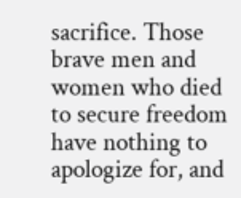sacrifice. Those brave men and women who died to secure freedom have nothing to apologize for, and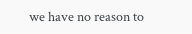we have no reason to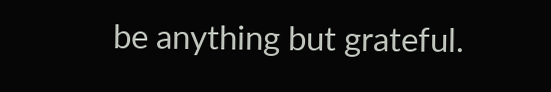be anything but grateful.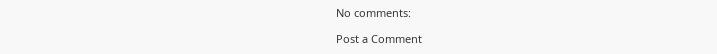No comments:

Post a Comment